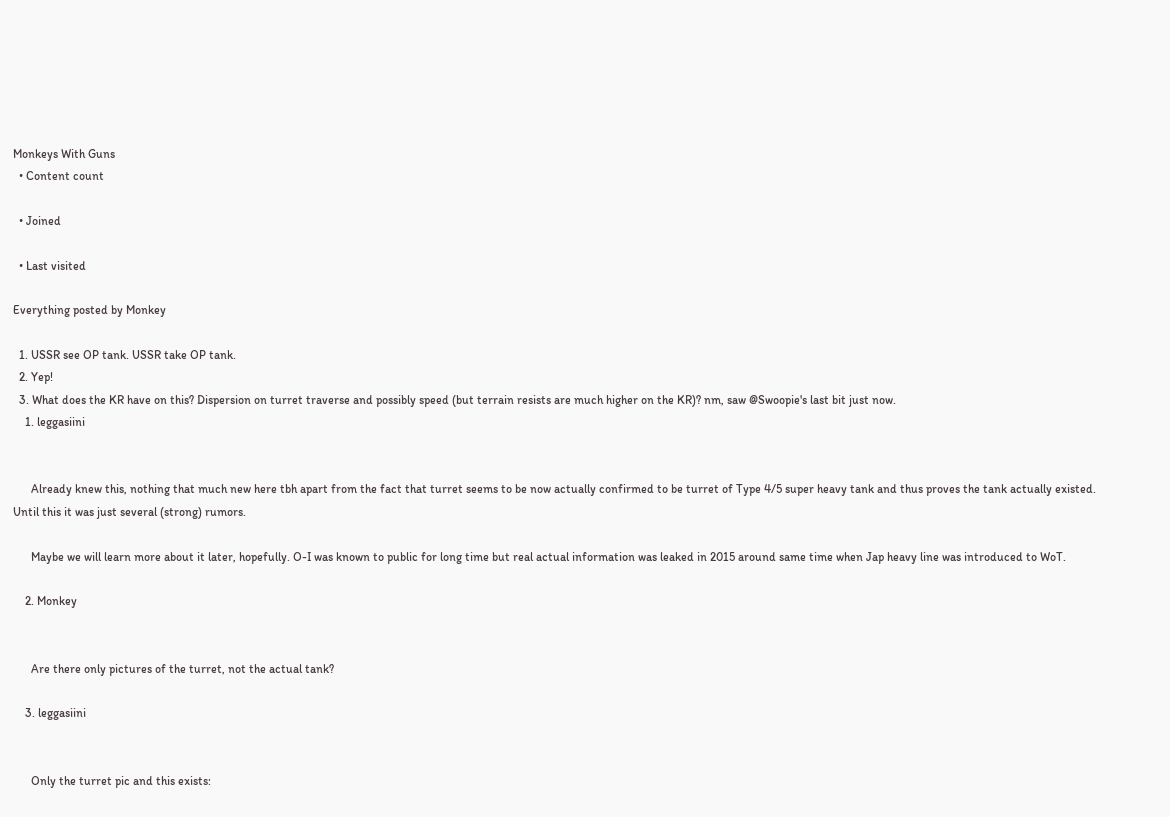Monkeys With Guns
  • Content count

  • Joined

  • Last visited

Everything posted by Monkey

  1. USSR see OP tank. USSR take OP tank.
  2. Yep!
  3. What does the KR have on this? Dispersion on turret traverse and possibly speed (but terrain resists are much higher on the KR)? nm, saw @Swoopie's last bit just now.
    1. leggasiini


      Already knew this, nothing that much new here tbh apart from the fact that turret seems to be now actually confirmed to be turret of Type 4/5 super heavy tank and thus proves the tank actually existed. Until this it was just several (strong) rumors.

      Maybe we will learn more about it later, hopefully. O-I was known to public for long time but real actual information was leaked in 2015 around same time when Jap heavy line was introduced to WoT.

    2. Monkey


      Are there only pictures of the turret, not the actual tank?

    3. leggasiini


      Only the turret pic and this exists: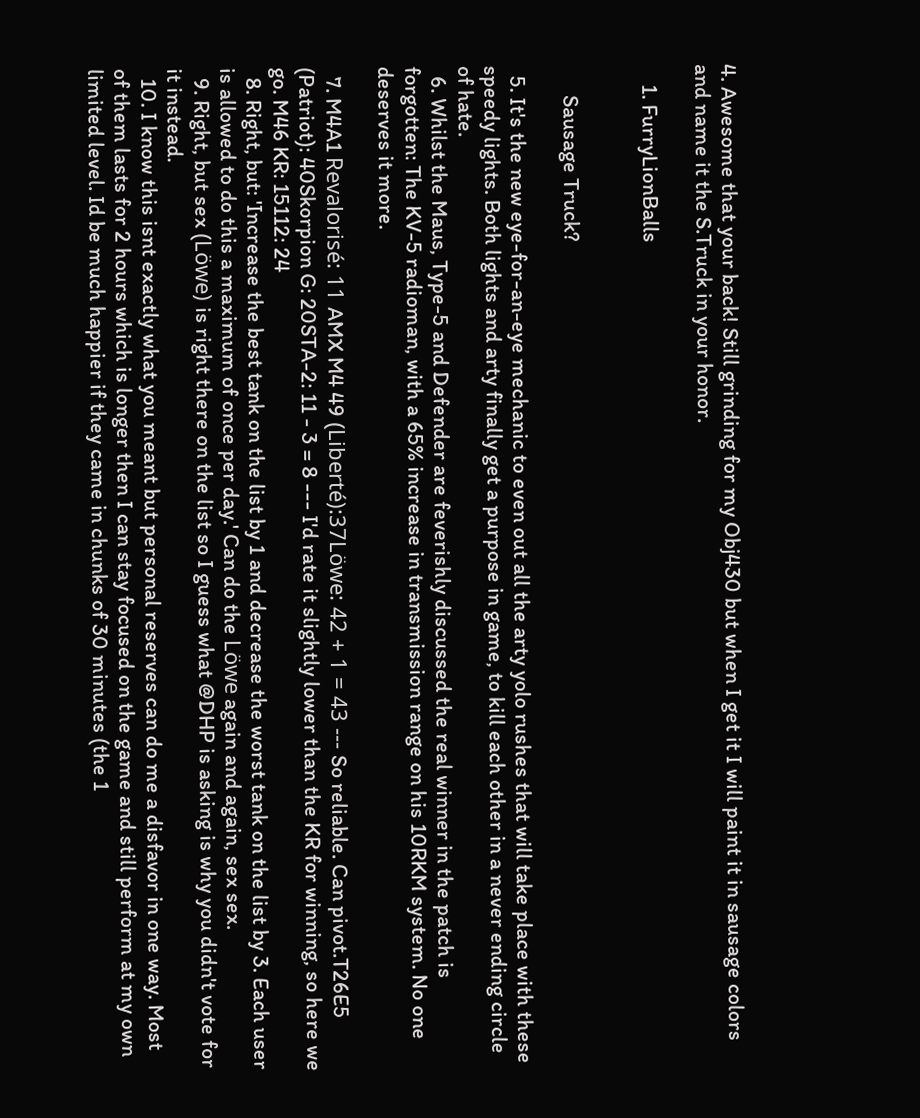4. Awesome that your back! Still grinding for my Obj430 but when I get it I will paint it in sausage colors and name it the S.Truck in your honor.

    1. FurryLionBalls


      Sausage Truck?

  5. It's the new eye-for-an-eye mechanic to even out all the arty yolo rushes that will take place with these speedy lights. Both lights and arty finally get a purpose in game, to kill each other in a never ending circle of hate.
  6. Whilst the Maus, Type-5 and Defender are feverishly discussed the real winner in the patch is forgotten: The KV-5 radioman, with a 65% increase in transmission range on his 10RKM system. No one deserves it more.

  7. M4A1 Revalorisé: 11 AMX M4 49 (Liberté):37Löwe: 42 + 1 = 43 --- So reliable. Can pivot.T26E5 (Patriot): 40Skorpion G: 20STA-2: 11 - 3 = 8 --- I'd rate it slightly lower than the KR for winning, so here we go. M46 KR: 15112: 24
  8. Right, but: 'Increase the best tank on the list by 1 and decrease the worst tank on the list by 3. Each user is allowed to do this a maximum of once per day.' Can do the Löwe again and again, sex sex.
  9. Right, but sex (Löwe) is right there on the list so I guess what @DHP is asking is why you didn't vote for it instead.
  10. I know this isnt exactly what you meant but personal reserves can do me a disfavor in one way. Most of them lasts for 2 hours which is longer then I can stay focused on the game and still perform at my own limited level. Id be much happier if they came in chunks of 30 minutes (the 1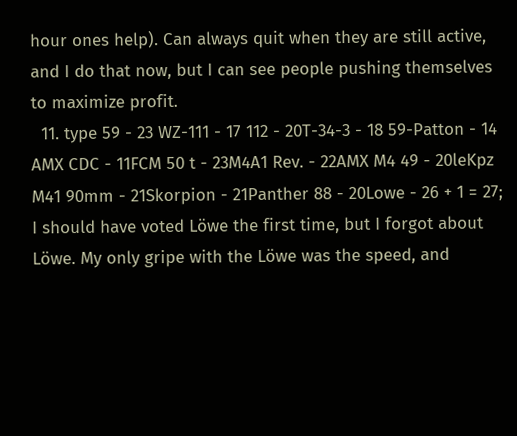hour ones help). Can always quit when they are still active, and I do that now, but I can see people pushing themselves to maximize profit.
  11. type 59 - 23 WZ-111 - 17 112 - 20T-34-3 - 18 59-Patton - 14 AMX CDC - 11FCM 50 t - 23M4A1 Rev. - 22AMX M4 49 - 20leKpz M41 90mm - 21Skorpion - 21Panther 88 - 20Lowe - 26 + 1 = 27; I should have voted Löwe the first time, but I forgot about Löwe. My only gripe with the Löwe was the speed, and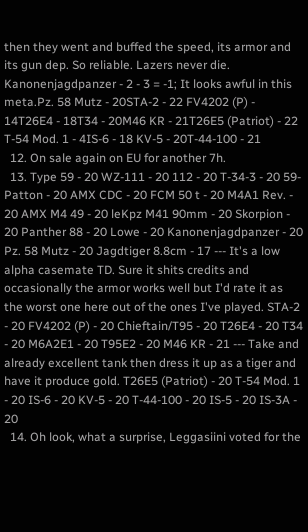then they went and buffed the speed, its armor and its gun dep. So reliable. Lazers never die. Kanonenjagdpanzer - 2 - 3 = -1; It looks awful in this meta.Pz. 58 Mutz - 20STA-2 - 22 FV4202 (P) - 14T26E4 - 18T34 - 20M46 KR - 21T26E5 (Patriot) - 22 T-54 Mod. 1 - 4IS-6 - 18 KV-5 - 20T-44-100 - 21
  12. On sale again on EU for another 7h.
  13. Type 59 - 20 WZ-111 - 20 112 - 20 T-34-3 - 20 59-Patton - 20 AMX CDC - 20 FCM 50 t - 20 M4A1 Rev. - 20 AMX M4 49 - 20 leKpz M41 90mm - 20 Skorpion - 20 Panther 88 - 20 Lowe - 20 Kanonenjagdpanzer - 20 Pz. 58 Mutz - 20 Jagdtiger 8.8cm - 17 --- It's a low alpha casemate TD. Sure it shits credits and occasionally the armor works well but I'd rate it as the worst one here out of the ones I've played. STA-2 - 20 FV4202 (P) - 20 Chieftain/T95 - 20 T26E4 - 20 T34 - 20 M6A2E1 - 20 T95E2 - 20 M46 KR - 21 --- Take and already excellent tank then dress it up as a tiger and have it produce gold. T26E5 (Patriot) - 20 T-54 Mod. 1 - 20 IS-6 - 20 KV-5 - 20 T-44-100 - 20 IS-5 - 20 IS-3A - 20
  14. Oh look, what a surprise, Leggasiini voted for the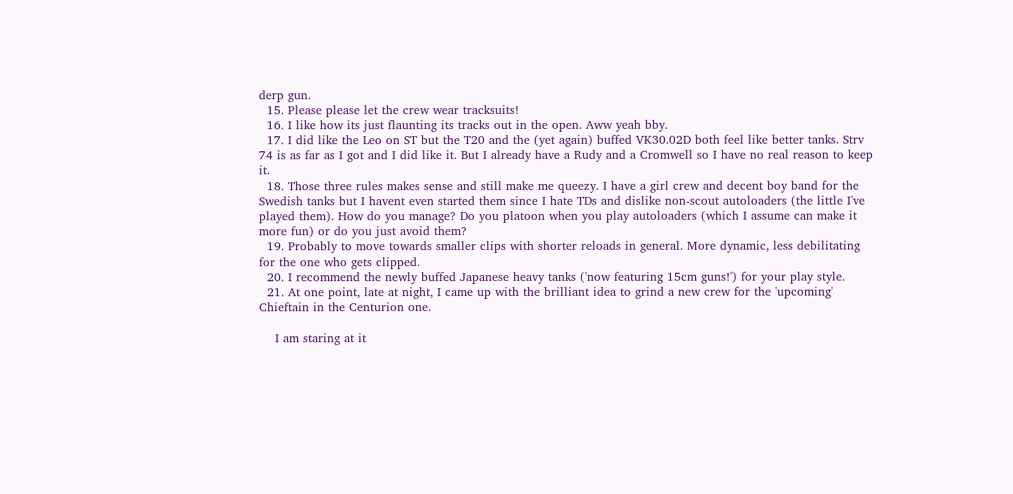derp gun.
  15. Please please let the crew wear tracksuits!
  16. I like how its just flaunting its tracks out in the open. Aww yeah bby.
  17. I did like the Leo on ST but the T20 and the (yet again) buffed VK30.02D both feel like better tanks. Strv 74 is as far as I got and I did like it. But I already have a Rudy and a Cromwell so I have no real reason to keep it.
  18. Those three rules makes sense and still make me queezy. I have a girl crew and decent boy band for the Swedish tanks but I havent even started them since I hate TDs and dislike non-scout autoloaders (the little I've played them). How do you manage? Do you platoon when you play autoloaders (which I assume can make it more fun) or do you just avoid them?
  19. Probably to move towards smaller clips with shorter reloads in general. More dynamic, less debilitating for the one who gets clipped.
  20. I recommend the newly buffed Japanese heavy tanks ('now featuring 15cm guns!') for your play style.
  21. At one point, late at night, I came up with the brilliant idea to grind a new crew for the 'upcoming' Chieftain in the Centurion one.

    I am staring at it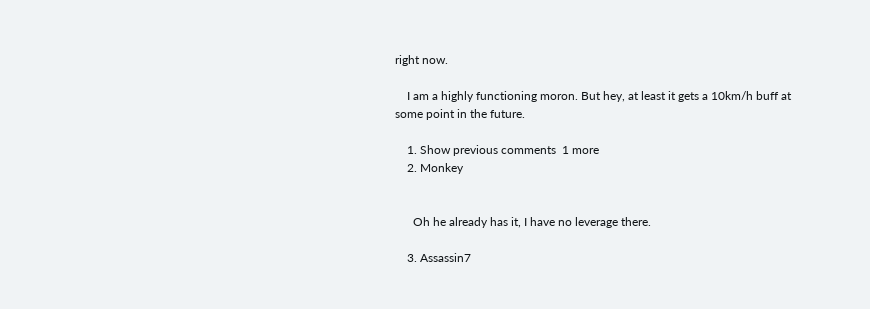right now.

    I am a highly functioning moron. But hey, at least it gets a 10km/h buff at some point in the future.

    1. Show previous comments  1 more
    2. Monkey


      Oh he already has it, I have no leverage there.

    3. Assassin7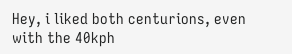Hey, i liked both centurions, even with the 40kph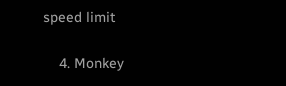speed limit

    4. Monkey